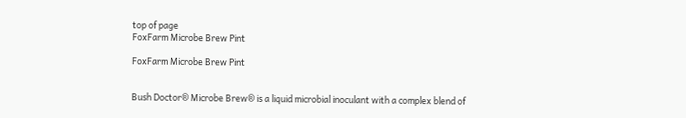top of page
FoxFarm Microbe Brew Pint

FoxFarm Microbe Brew Pint


Bush Doctor® Microbe Brew® is a liquid microbial inoculant with a complex blend of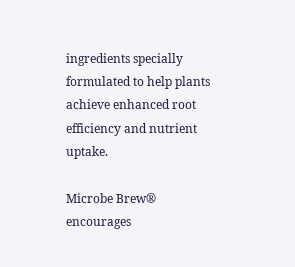ingredients specially formulated to help plants achieve enhanced root efficiency and nutrient uptake.

Microbe Brew® encourages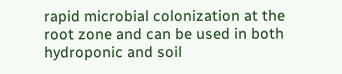rapid microbial colonization at the root zone and can be used in both hydroponic and soil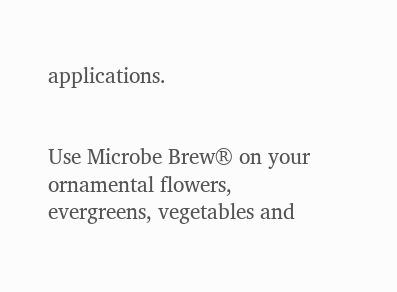applications.


Use Microbe Brew® on your ornamental flowers, evergreens, vegetables and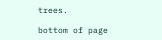trees.

bottom of page